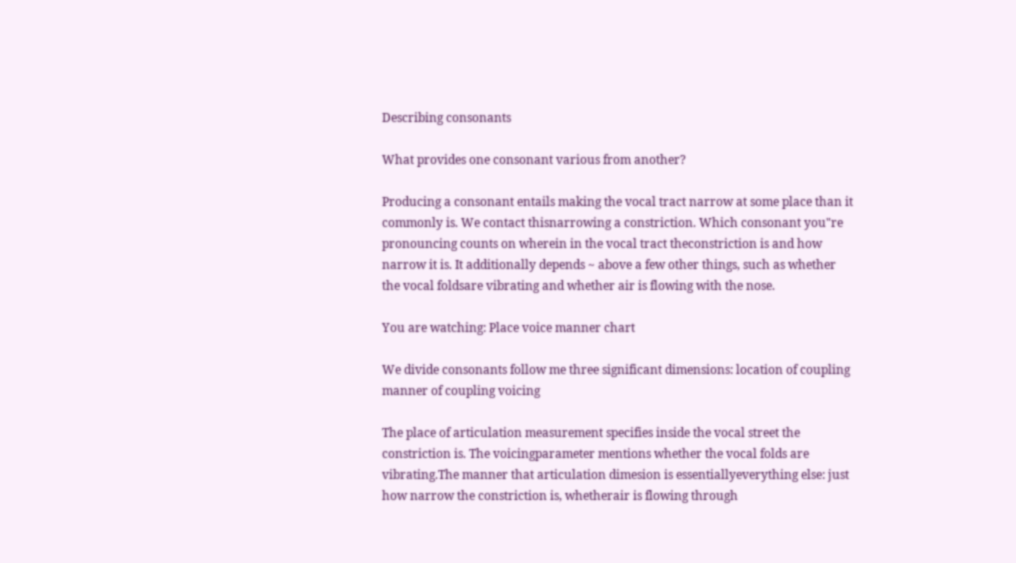Describing consonants

What provides one consonant various from another?

Producing a consonant entails making the vocal tract narrow at some place than it commonly is. We contact thisnarrowing a constriction. Which consonant you"re pronouncing counts on wherein in the vocal tract theconstriction is and how narrow it is. It additionally depends ~ above a few other things, such as whether the vocal foldsare vibrating and whether air is flowing with the nose.

You are watching: Place voice manner chart

We divide consonants follow me three significant dimensions: location of coupling manner of coupling voicing

The place of articulation measurement specifies inside the vocal street the constriction is. The voicingparameter mentions whether the vocal folds are vibrating.The manner that articulation dimesion is essentiallyeverything else: just how narrow the constriction is, whetherair is flowing through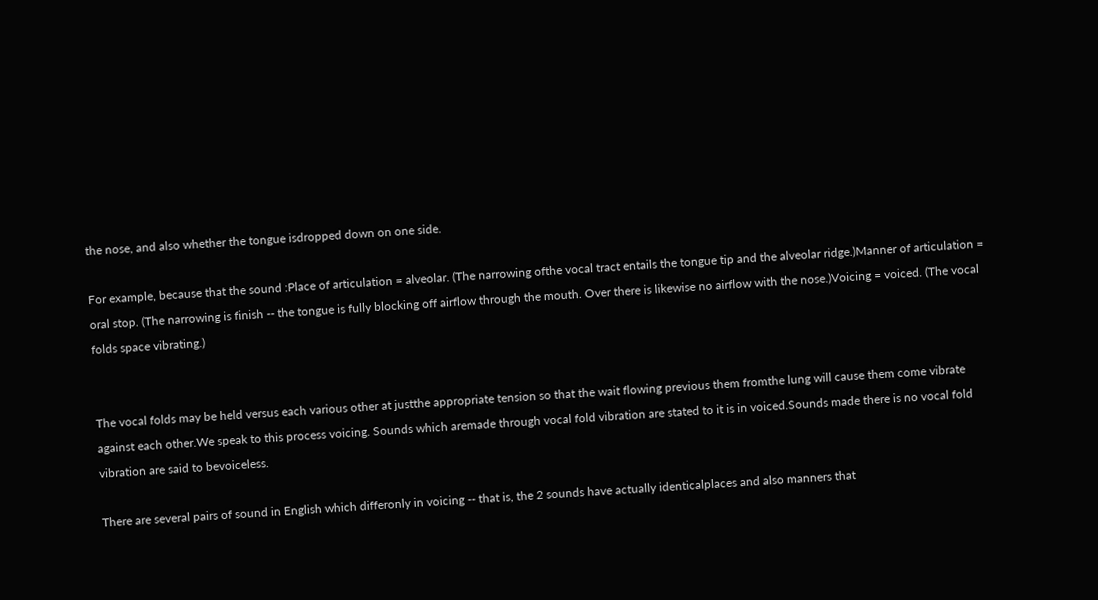the nose, and also whether the tongue isdropped down on one side.

For example, because that the sound :Place of articulation = alveolar. (The narrowing ofthe vocal tract entails the tongue tip and the alveolar ridge.)Manner of articulation = oral stop. (The narrowing is finish -- the tongue is fully blocking off airflow through the mouth. Over there is likewise no airflow with the nose.)Voicing = voiced. (The vocal folds space vibrating.)


The vocal folds may be held versus each various other at justthe appropriate tension so that the wait flowing previous them fromthe lung will cause them come vibrate against each other.We speak to this process voicing. Sounds which aremade through vocal fold vibration are stated to it is in voiced.Sounds made there is no vocal fold vibration are said to bevoiceless.

There are several pairs of sound in English which differonly in voicing -- that is, the 2 sounds have actually identicalplaces and also manners that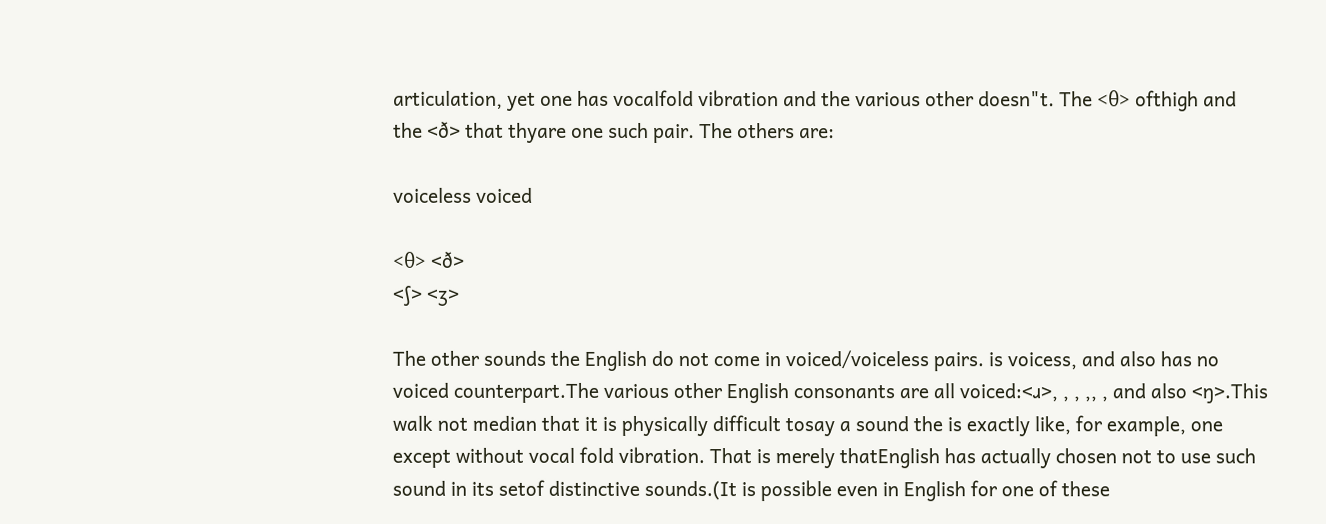articulation, yet one has vocalfold vibration and the various other doesn"t. The <θ> ofthigh and the <ð> that thyare one such pair. The others are:

voiceless voiced

<θ> <ð>
<ʃ> <ʒ>

The other sounds the English do not come in voiced/voiceless pairs. is voicess, and also has no voiced counterpart.The various other English consonants are all voiced:<ɹ>, , , ,, , and also <ŋ>.This walk not median that it is physically difficult tosay a sound the is exactly like, for example, one except without vocal fold vibration. That is merely thatEnglish has actually chosen not to use such sound in its setof distinctive sounds.(It is possible even in English for one of these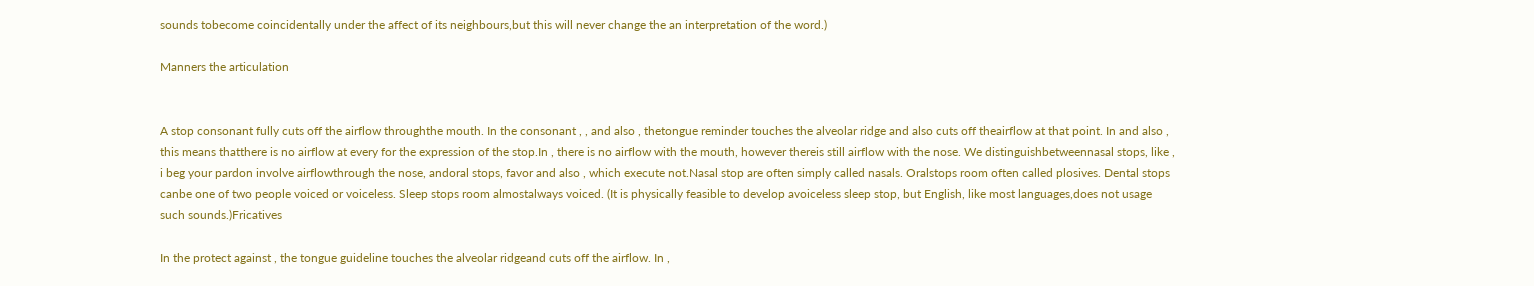sounds tobecome coincidentally under the affect of its neighbours,but this will never change the an interpretation of the word.)

Manners the articulation


A stop consonant fully cuts off the airflow throughthe mouth. In the consonant , , and also , thetongue reminder touches the alveolar ridge and also cuts off theairflow at that point. In and also , this means thatthere is no airflow at every for the expression of the stop.In , there is no airflow with the mouth, however thereis still airflow with the nose. We distinguishbetweennasal stops, like , i beg your pardon involve airflowthrough the nose, andoral stops, favor and also , which execute not.Nasal stop are often simply called nasals. Oralstops room often called plosives. Dental stops canbe one of two people voiced or voiceless. Sleep stops room almostalways voiced. (It is physically feasible to develop avoiceless sleep stop, but English, like most languages,does not usage such sounds.)Fricatives

In the protect against , the tongue guideline touches the alveolar ridgeand cuts off the airflow. In ,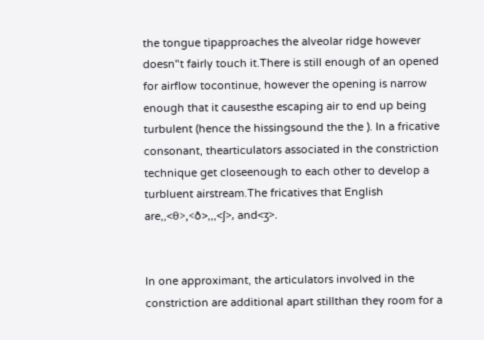the tongue tipapproaches the alveolar ridge however doesn"t fairly touch it.There is still enough of an opened for airflow tocontinue, however the opening is narrow enough that it causesthe escaping air to end up being turbulent (hence the hissingsound the the ). In a fricative consonant, thearticulators associated in the constriction technique get closeenough to each other to develop a turbluent airstream.The fricatives that English are,,<θ>,<ð>,,,<ʃ>, and<ʒ>.


In one approximant, the articulators involved in the constriction are additional apart stillthan they room for a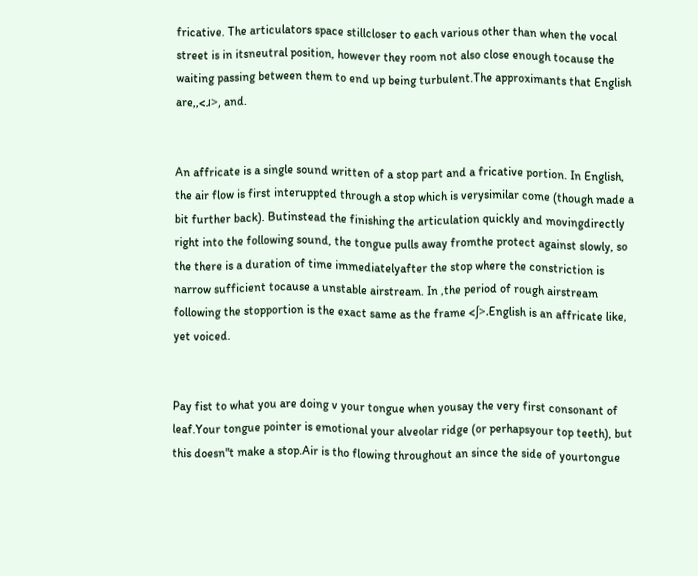fricative. The articulators space stillcloser to each various other than when the vocal street is in itsneutral position, however they room not also close enough tocause the waiting passing between them to end up being turbulent.The approximants that English are,,<ɹ>, and.


An affricate is a single sound written of a stop part and a fricative portion. In English, the air flow is first interuppted through a stop which is verysimilar come (though made a bit further back). Butinstead the finishing the articulation quickly and movingdirectly right into the following sound, the tongue pulls away fromthe protect against slowly, so the there is a duration of time immediatelyafter the stop where the constriction is narrow sufficient tocause a unstable airstream. In ,the period of rough airstream following the stopportion is the exact same as the frame <ʃ>.English is an affricate like, yet voiced.


Pay fist to what you are doing v your tongue when yousay the very first consonant of leaf.Your tongue pointer is emotional your alveolar ridge (or perhapsyour top teeth), but this doesn"t make a stop.Air is tho flowing throughout an since the side of yourtongue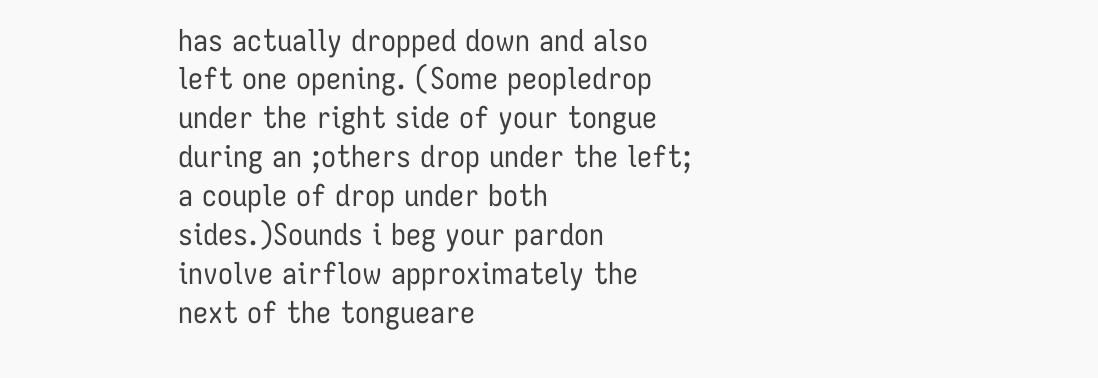has actually dropped down and also left one opening. (Some peopledrop under the right side of your tongue during an ;others drop under the left; a couple of drop under both sides.)Sounds i beg your pardon involve airflow approximately the next of the tongueare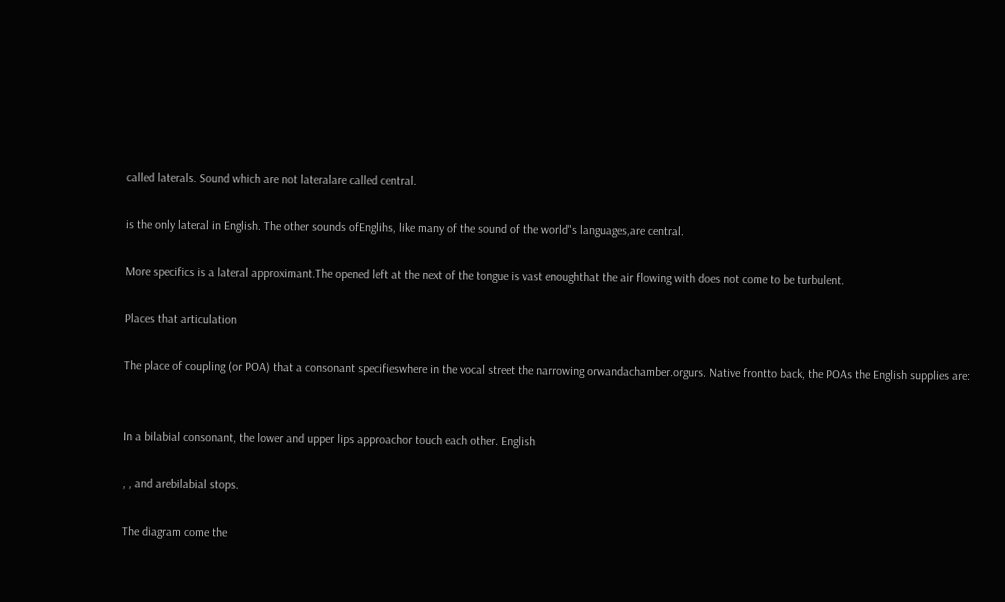called laterals. Sound which are not lateralare called central.

is the only lateral in English. The other sounds ofEnglihs, like many of the sound of the world"s languages,are central.

More specifics is a lateral approximant.The opened left at the next of the tongue is vast enoughthat the air flowing with does not come to be turbulent.

Places that articulation

The place of coupling (or POA) that a consonant specifieswhere in the vocal street the narrowing orwandachamber.orgurs. Native frontto back, the POAs the English supplies are:


In a bilabial consonant, the lower and upper lips approachor touch each other. English

, , and arebilabial stops.

The diagram come the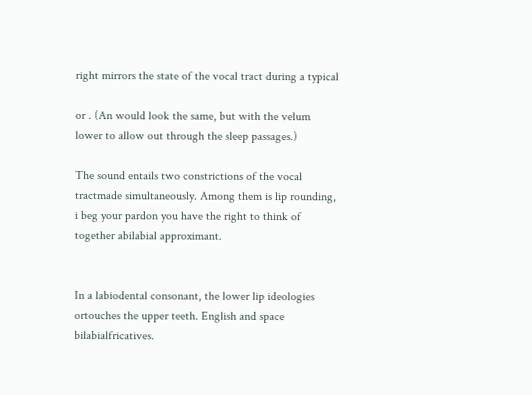right mirrors the state of the vocal tract during a typical

or . (An would look the same, but with the velum lower to allow out through the sleep passages.)

The sound entails two constrictions of the vocal tractmade simultaneously. Among them is lip rounding, i beg your pardon you have the right to think of together abilabial approximant.


In a labiodental consonant, the lower lip ideologies ortouches the upper teeth. English and space bilabialfricatives.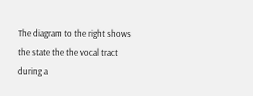The diagram to the right shows the state the the vocal tract during a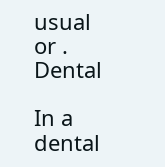usual or . Dental

In a dental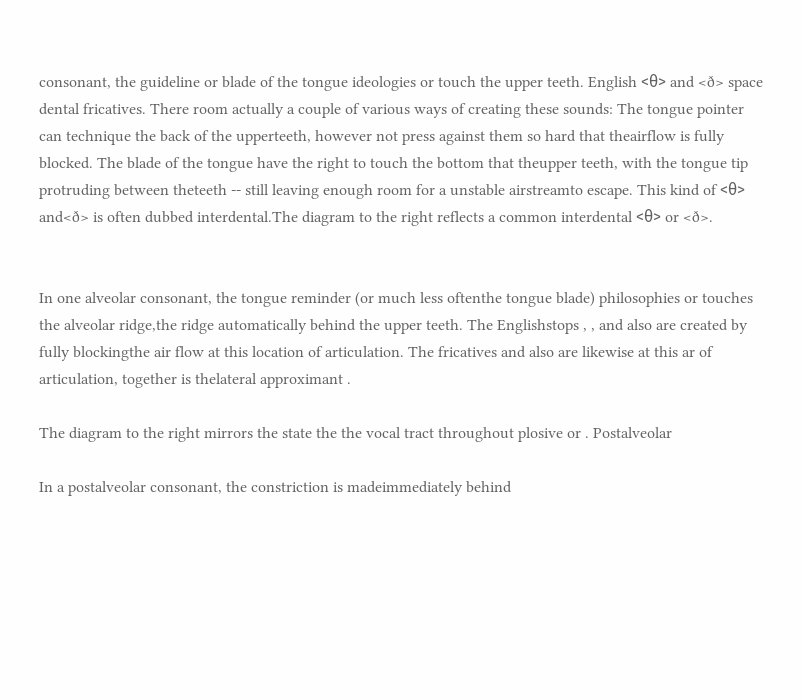consonant, the guideline or blade of the tongue ideologies or touch the upper teeth. English <θ> and <ð> space dental fricatives. There room actually a couple of various ways of creating these sounds: The tongue pointer can technique the back of the upperteeth, however not press against them so hard that theairflow is fully blocked. The blade of the tongue have the right to touch the bottom that theupper teeth, with the tongue tip protruding between theteeth -- still leaving enough room for a unstable airstreamto escape. This kind of <θ> and<ð> is often dubbed interdental.The diagram to the right reflects a common interdental <θ> or <ð>.


In one alveolar consonant, the tongue reminder (or much less oftenthe tongue blade) philosophies or touches the alveolar ridge,the ridge automatically behind the upper teeth. The Englishstops , , and also are created by fully blockingthe air flow at this location of articulation. The fricatives and also are likewise at this ar of articulation, together is thelateral approximant .

The diagram to the right mirrors the state the the vocal tract throughout plosive or . Postalveolar

In a postalveolar consonant, the constriction is madeimmediately behind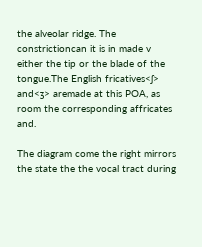the alveolar ridge. The constrictioncan it is in made v either the tip or the blade of the tongue.The English fricatives<ʃ> and<ʒ> aremade at this POA, as room the corresponding affricates and.

The diagram come the right mirrors the state the the vocal tract during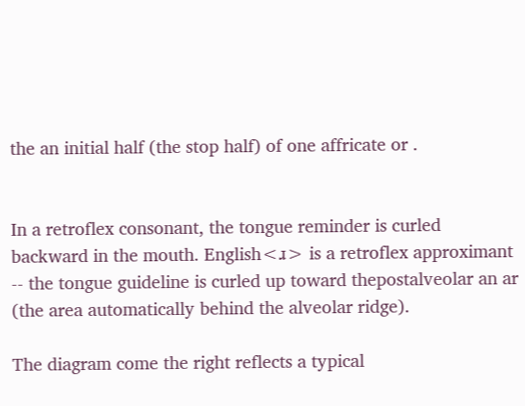the an initial half (the stop half) of one affricate or .


In a retroflex consonant, the tongue reminder is curled backward in the mouth. English<ɹ> is a retroflex approximant -- the tongue guideline is curled up toward thepostalveolar an ar (the area automatically behind the alveolar ridge).

The diagram come the right reflects a typical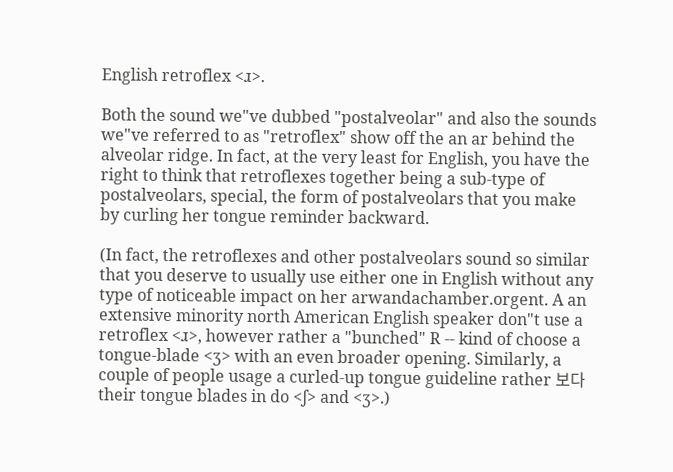English retroflex <ɹ>.

Both the sound we"ve dubbed "postalveolar" and also the sounds we"ve referred to as "retroflex" show off the an ar behind the alveolar ridge. In fact, at the very least for English, you have the right to think that retroflexes together being a sub-type of postalveolars, special, the form of postalveolars that you make by curling her tongue reminder backward.

(In fact, the retroflexes and other postalveolars sound so similar that you deserve to usually use either one in English without any type of noticeable impact on her arwandachamber.orgent. A an extensive minority north American English speaker don"t use a retroflex <ɹ>, however rather a "bunched" R -- kind of choose a tongue-blade <ʒ> with an even broader opening. Similarly, a couple of people usage a curled-up tongue guideline rather 보다 their tongue blades in do <ʃ> and <ʒ>.)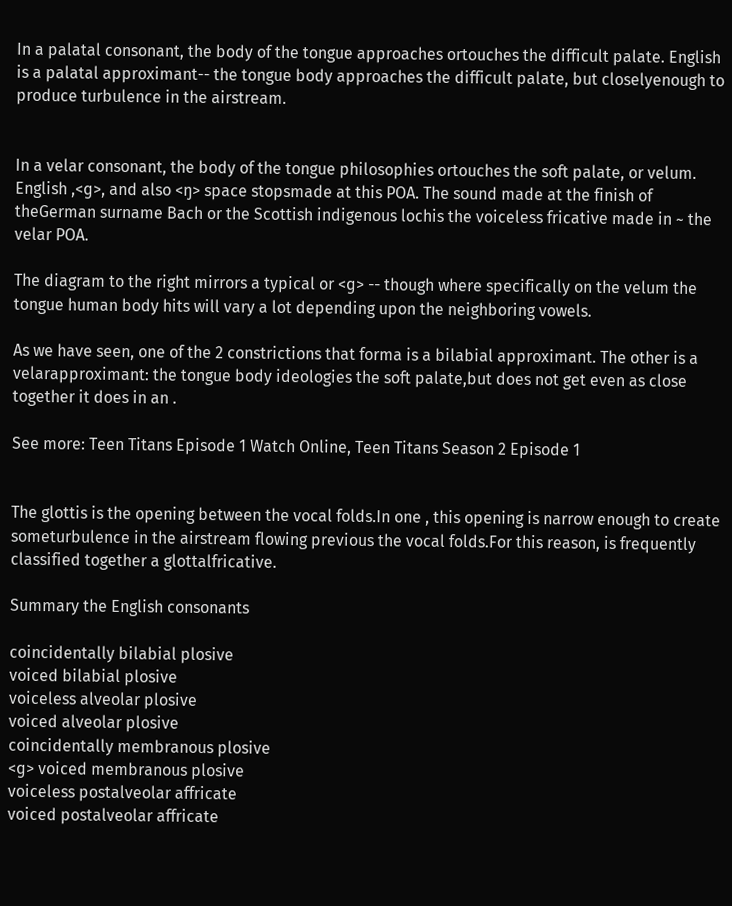In a palatal consonant, the body of the tongue approaches ortouches the difficult palate. English is a palatal approximant-- the tongue body approaches the difficult palate, but closelyenough to produce turbulence in the airstream.


In a velar consonant, the body of the tongue philosophies ortouches the soft palate, or velum. English ,<ɡ>, and also <ŋ> space stopsmade at this POA. The sound made at the finish of theGerman surname Bach or the Scottish indigenous lochis the voiceless fricative made in ~ the velar POA.

The diagram to the right mirrors a typical or <ɡ> -- though where specifically on the velum the tongue human body hits will vary a lot depending upon the neighboring vowels.

As we have seen, one of the 2 constrictions that forma is a bilabial approximant. The other is a velarapproximant: the tongue body ideologies the soft palate,but does not get even as close together it does in an .

See more: Teen Titans Episode 1 Watch Online, Teen Titans Season 2 Episode 1


The glottis is the opening between the vocal folds.In one , this opening is narrow enough to create someturbulence in the airstream flowing previous the vocal folds.For this reason, is frequently classified together a glottalfricative.

Summary the English consonants

coincidentally bilabial plosive
voiced bilabial plosive
voiceless alveolar plosive
voiced alveolar plosive
coincidentally membranous plosive
<ɡ> voiced membranous plosive
voiceless postalveolar affricate
voiced postalveolar affricate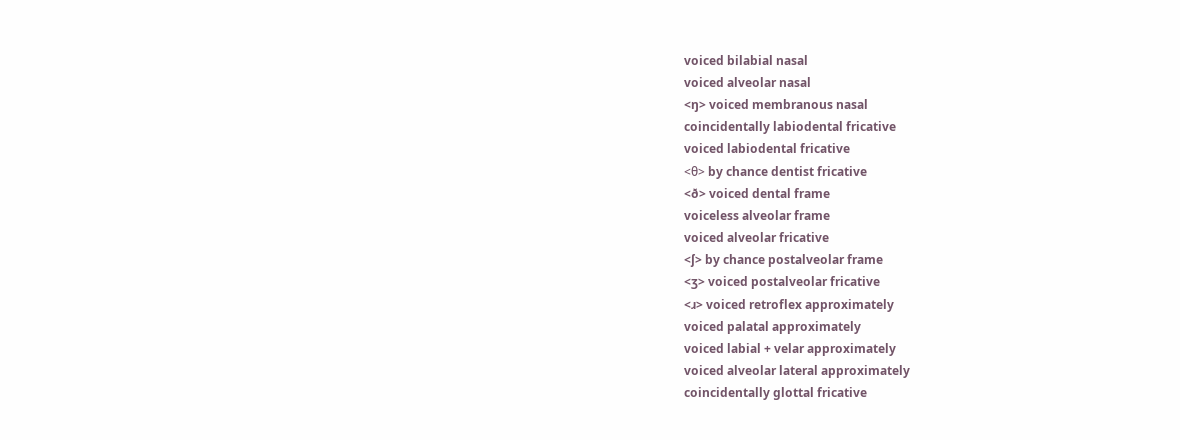voiced bilabial nasal
voiced alveolar nasal
<ŋ> voiced membranous nasal
coincidentally labiodental fricative
voiced labiodental fricative
<θ> by chance dentist fricative
<ð> voiced dental frame
voiceless alveolar frame
voiced alveolar fricative
<ʃ> by chance postalveolar frame
<ʒ> voiced postalveolar fricative
<ɹ> voiced retroflex approximately
voiced palatal approximately
voiced labial + velar approximately
voiced alveolar lateral approximately
coincidentally glottal fricative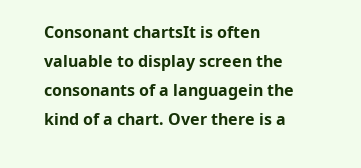Consonant chartsIt is often valuable to display screen the consonants of a languagein the kind of a chart. Over there is a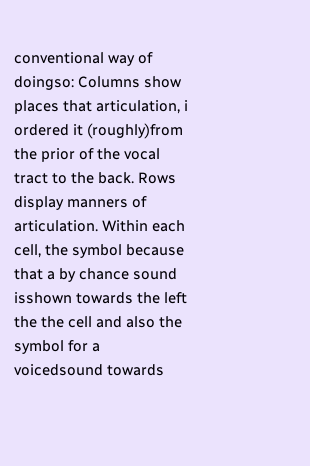conventional way of doingso: Columns show places that articulation, i ordered it (roughly)from the prior of the vocal tract to the back. Rows display manners of articulation. Within each cell, the symbol because that a by chance sound isshown towards the left the the cell and also the symbol for a voicedsound towards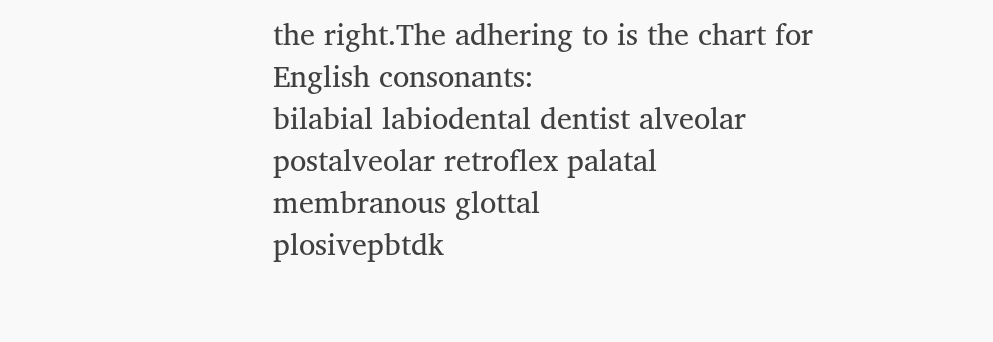the right.The adhering to is the chart for English consonants:
bilabial labiodental dentist alveolar postalveolar retroflex palatal membranous glottal
plosivepbtdk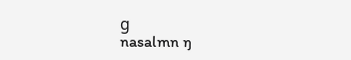ɡ
nasalmn ŋ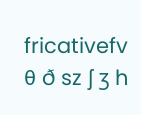fricativefv θ ð sz ʃ ʒ h